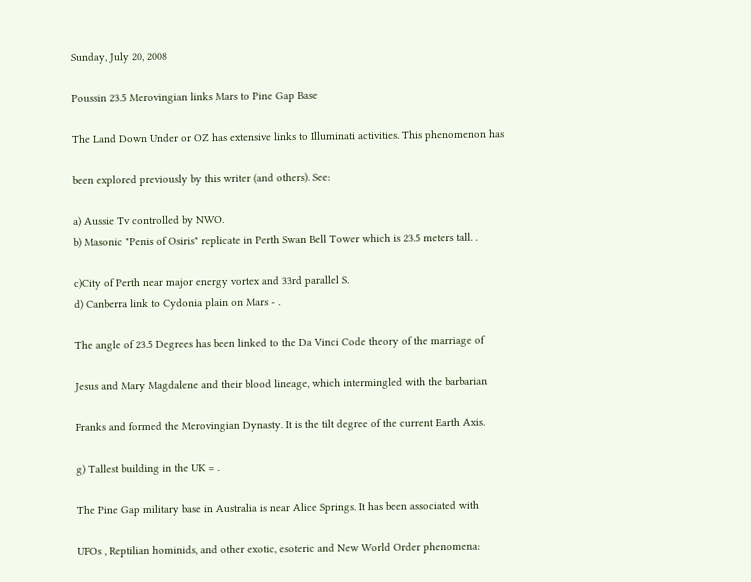Sunday, July 20, 2008

Poussin 23.5 Merovingian links Mars to Pine Gap Base

The Land Down Under or OZ has extensive links to Illuminati activities. This phenomenon has

been explored previously by this writer (and others). See:

a) Aussie Tv controlled by NWO.
b) Masonic "Penis of Osiris" replicate in Perth Swan Bell Tower which is 23.5 meters tall. .

c)City of Perth near major energy vortex and 33rd parallel S.
d) Canberra link to Cydonia plain on Mars - .

The angle of 23.5 Degrees has been linked to the Da Vinci Code theory of the marriage of

Jesus and Mary Magdalene and their blood lineage, which intermingled with the barbarian

Franks and formed the Merovingian Dynasty. It is the tilt degree of the current Earth Axis.

g) Tallest building in the UK = .

The Pine Gap military base in Australia is near Alice Springs. It has been associated with

UFOs , Reptilian hominids, and other exotic, esoteric and New World Order phenomena: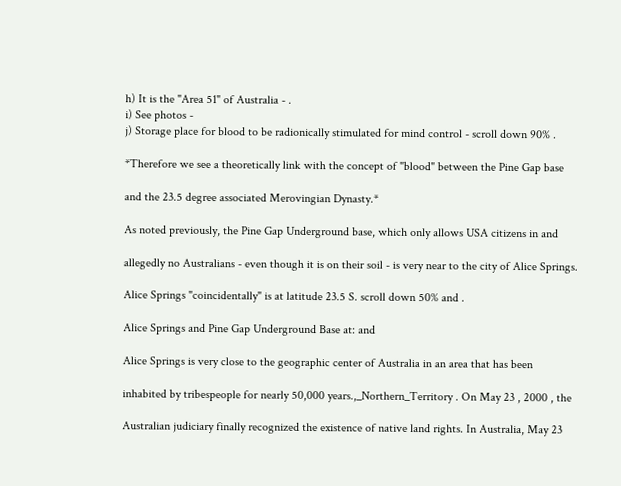h) It is the "Area 51" of Australia - .
i) See photos -
j) Storage place for blood to be radionically stimulated for mind control - scroll down 90% .

*Therefore we see a theoretically link with the concept of "blood" between the Pine Gap base

and the 23.5 degree associated Merovingian Dynasty.*

As noted previously, the Pine Gap Underground base, which only allows USA citizens in and

allegedly no Australians - even though it is on their soil - is very near to the city of Alice Springs.

Alice Springs "coincidentally" is at latitude 23.5 S. scroll down 50% and .

Alice Springs and Pine Gap Underground Base at: and

Alice Springs is very close to the geographic center of Australia in an area that has been

inhabited by tribespeople for nearly 50,000 years.,_Northern_Territory . On May 23 , 2000 , the

Australian judiciary finally recognized the existence of native land rights. In Australia, May 23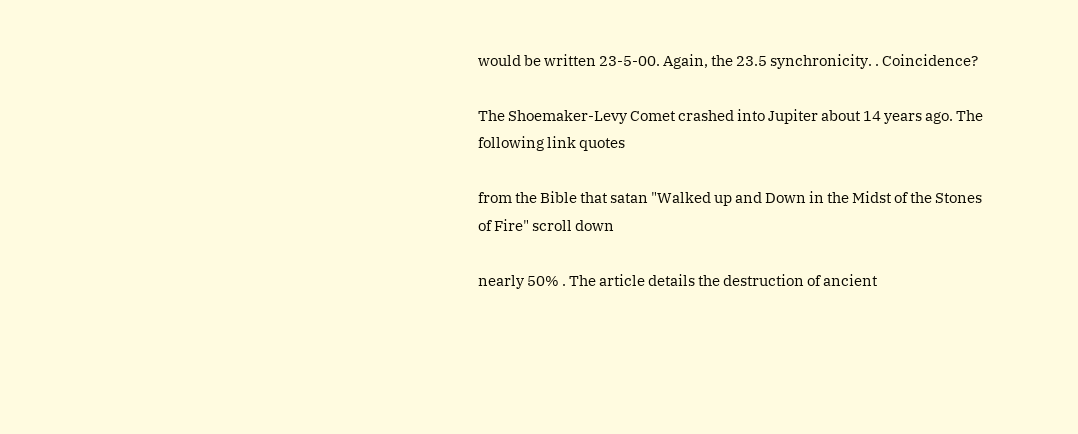would be written 23-5-00. Again, the 23.5 synchronicity. . Coincidence?

The Shoemaker-Levy Comet crashed into Jupiter about 14 years ago. The following link quotes

from the Bible that satan "Walked up and Down in the Midst of the Stones of Fire" scroll down

nearly 50% . The article details the destruction of ancient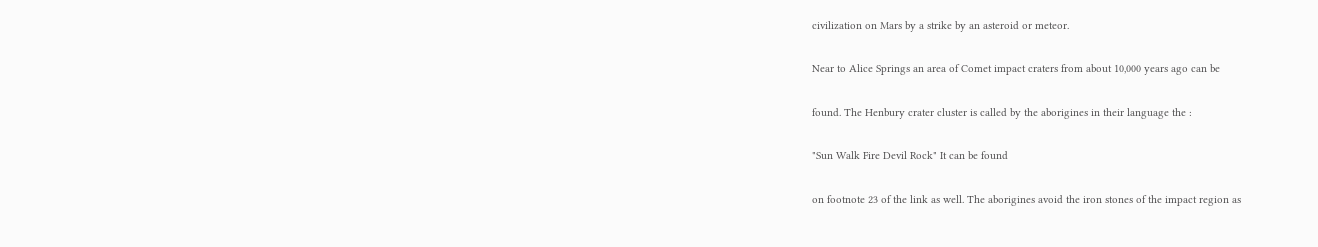civilization on Mars by a strike by an asteroid or meteor.

Near to Alice Springs an area of Comet impact craters from about 10,000 years ago can be

found. The Henbury crater cluster is called by the aborigines in their language the :

"Sun Walk Fire Devil Rock" It can be found

on footnote 23 of the link as well. The aborigines avoid the iron stones of the impact region as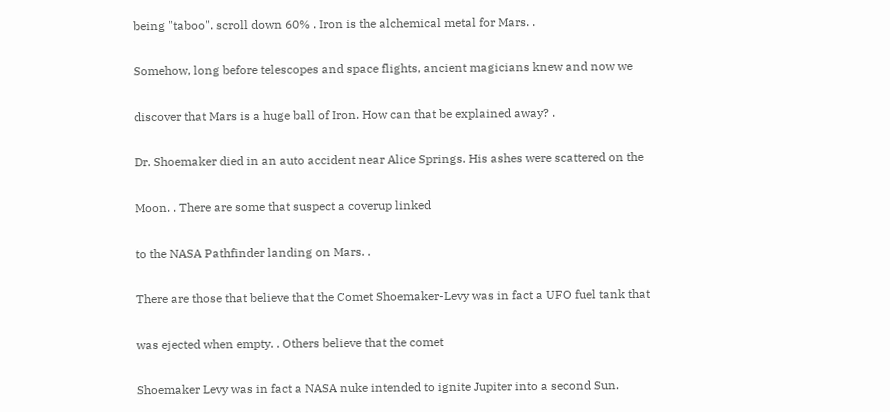being "taboo". scroll down 60% . Iron is the alchemical metal for Mars. .

Somehow, long before telescopes and space flights, ancient magicians knew and now we

discover that Mars is a huge ball of Iron. How can that be explained away? .

Dr. Shoemaker died in an auto accident near Alice Springs. His ashes were scattered on the

Moon. . There are some that suspect a coverup linked

to the NASA Pathfinder landing on Mars. .

There are those that believe that the Comet Shoemaker-Levy was in fact a UFO fuel tank that

was ejected when empty. . Others believe that the comet

Shoemaker Levy was in fact a NASA nuke intended to ignite Jupiter into a second Sun.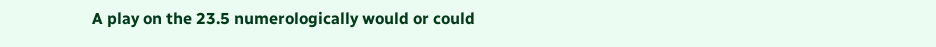A play on the 23.5 numerologically would or could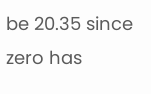be 20.35 since zero has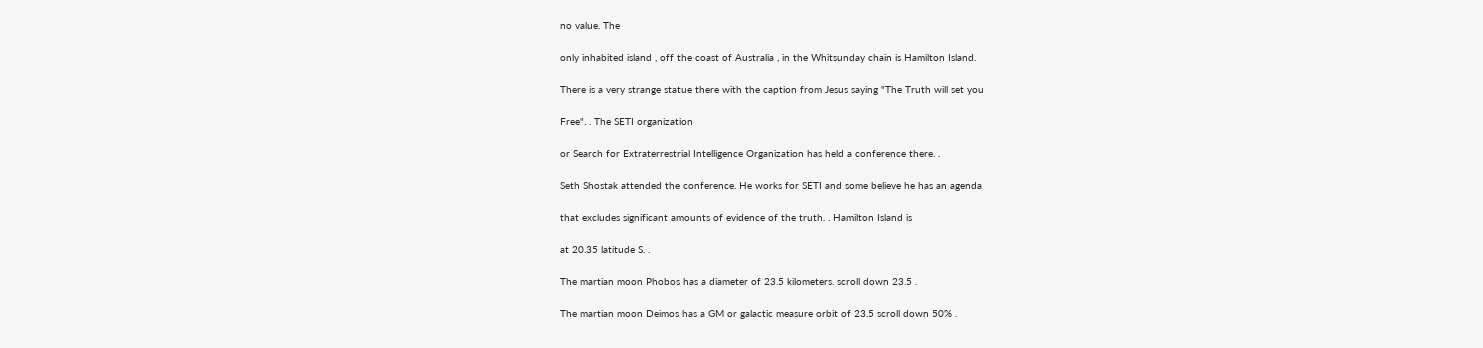no value. The

only inhabited island , off the coast of Australia , in the Whitsunday chain is Hamilton Island.

There is a very strange statue there with the caption from Jesus saying "The Truth will set you

Free". . The SETI organization

or Search for Extraterrestrial Intelligence Organization has held a conference there. .

Seth Shostak attended the conference. He works for SETI and some believe he has an agenda

that excludes significant amounts of evidence of the truth. . Hamilton Island is

at 20.35 latitude S. .

The martian moon Phobos has a diameter of 23.5 kilometers. scroll down 23.5 .

The martian moon Deimos has a GM or galactic measure orbit of 23.5 scroll down 50% .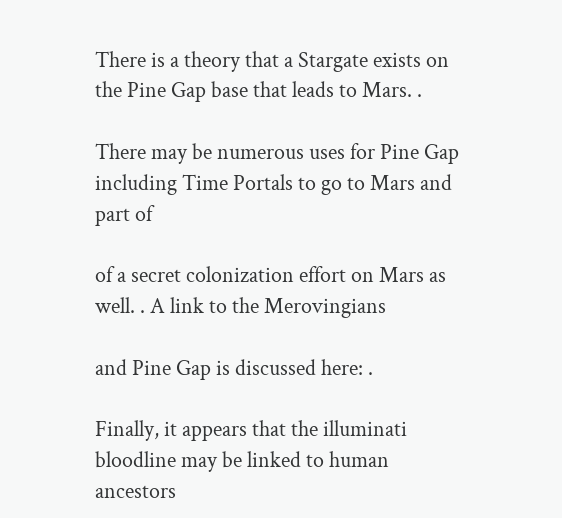There is a theory that a Stargate exists on the Pine Gap base that leads to Mars. .

There may be numerous uses for Pine Gap including Time Portals to go to Mars and part of

of a secret colonization effort on Mars as well. . A link to the Merovingians

and Pine Gap is discussed here: .

Finally, it appears that the illuminati bloodline may be linked to human ancestors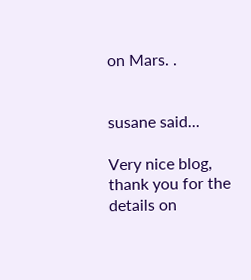on Mars. .


susane said...

Very nice blog, thank you for the details on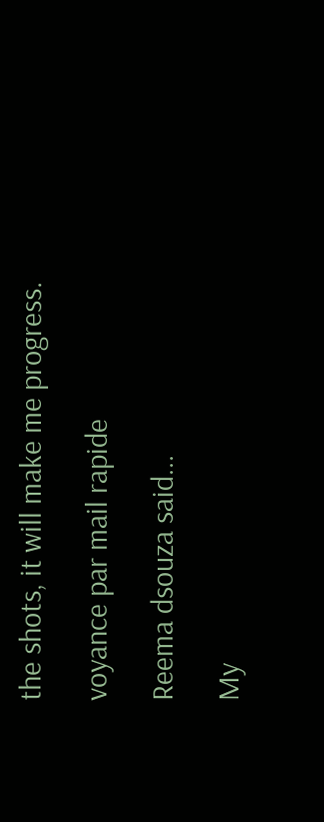the shots, it will make me progress.

voyance par mail rapide

Reema dsouza said...

My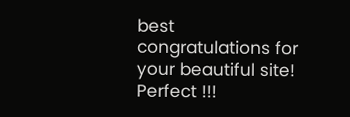best congratulations for your beautiful site! Perfect !!!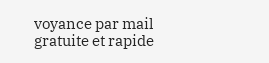voyance par mail gratuite et rapide